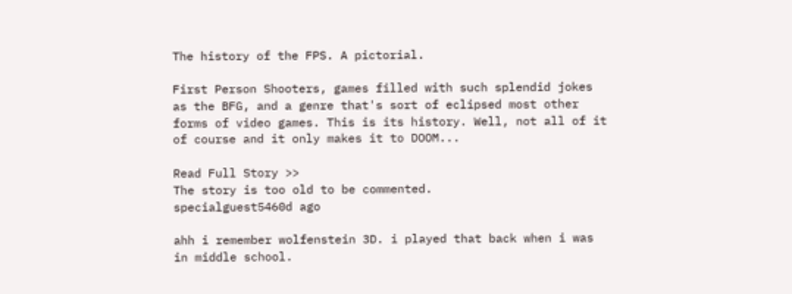The history of the FPS. A pictorial.

First Person Shooters, games filled with such splendid jokes as the BFG, and a genre that's sort of eclipsed most other forms of video games. This is its history. Well, not all of it of course and it only makes it to DOOM...

Read Full Story >>
The story is too old to be commented.
specialguest5460d ago

ahh i remember wolfenstein 3D. i played that back when i was in middle school.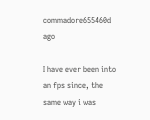commadore655460d ago

I have ever been into an fps since, the same way i was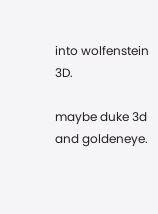into wolfenstein 3D.

maybe duke 3d and goldeneye.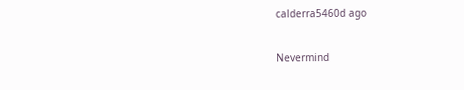calderra5460d ago

Nevermind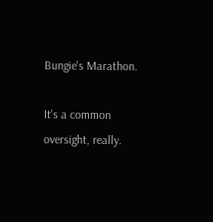Bungie's Marathon.

It's a common oversight, really.